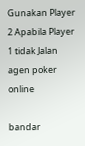Gunakan Player 2 Apabila Player 1 tidak Jalan
agen poker online

bandar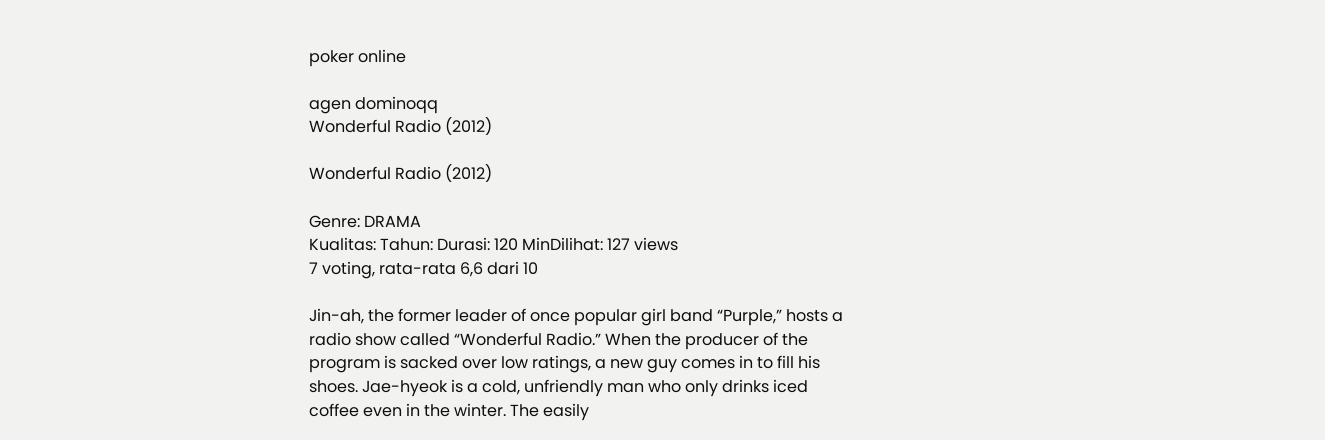poker online

agen dominoqq
Wonderful Radio (2012)

Wonderful Radio (2012)

Genre: DRAMA
Kualitas: Tahun: Durasi: 120 MinDilihat: 127 views
7 voting, rata-rata 6,6 dari 10

Jin-ah, the former leader of once popular girl band “Purple,” hosts a radio show called “Wonderful Radio.” When the producer of the program is sacked over low ratings, a new guy comes in to fill his shoes. Jae-hyeok is a cold, unfriendly man who only drinks iced coffee even in the winter. The easily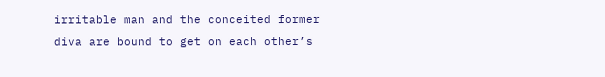irritable man and the conceited former diva are bound to get on each other’s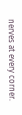nerves at every corner.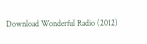Download Wonderful Radio (2012)